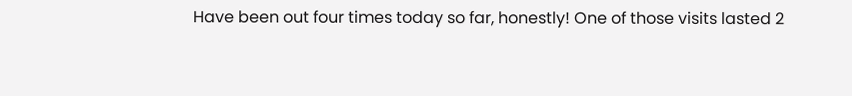Have been out four times today so far, honestly! One of those visits lasted 2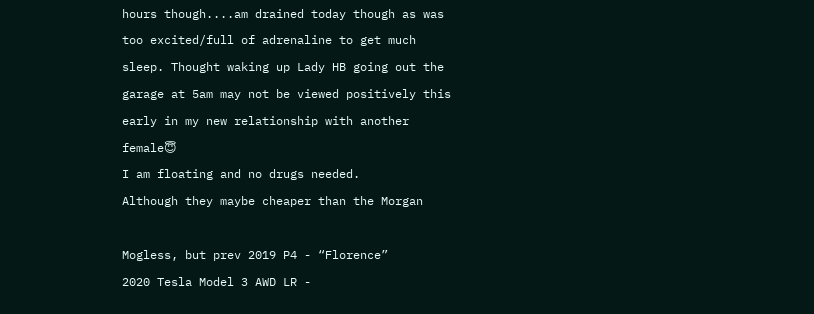hours though....am drained today though as was too excited/full of adrenaline to get much sleep. Thought waking up Lady HB going out the garage at 5am may not be viewed positively this early in my new relationship with another female😇
I am floating and no drugs needed.
Although they maybe cheaper than the Morgan

Mogless, but prev 2019 P4 - “Florence”
2020 Tesla Model 3 AWD LR -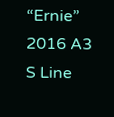“Ernie”
2016 A3 S Line